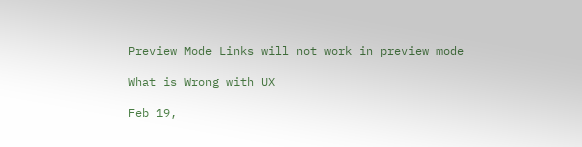Preview Mode Links will not work in preview mode

What is Wrong with UX

Feb 19,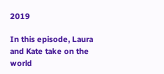2019

In this episode, Laura and Kate take on the world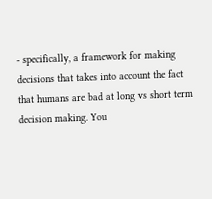- specifically, a framework for making decisions that takes into account the fact that humans are bad at long vs short term decision making. You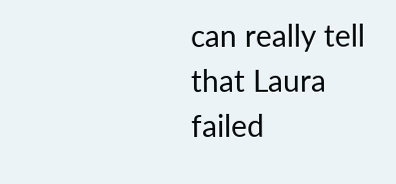can really tell that Laura failed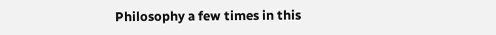Philosophy a few times in this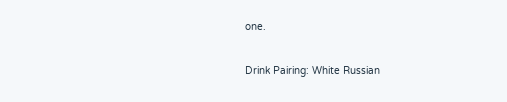one.

Drink Pairing: White Russian